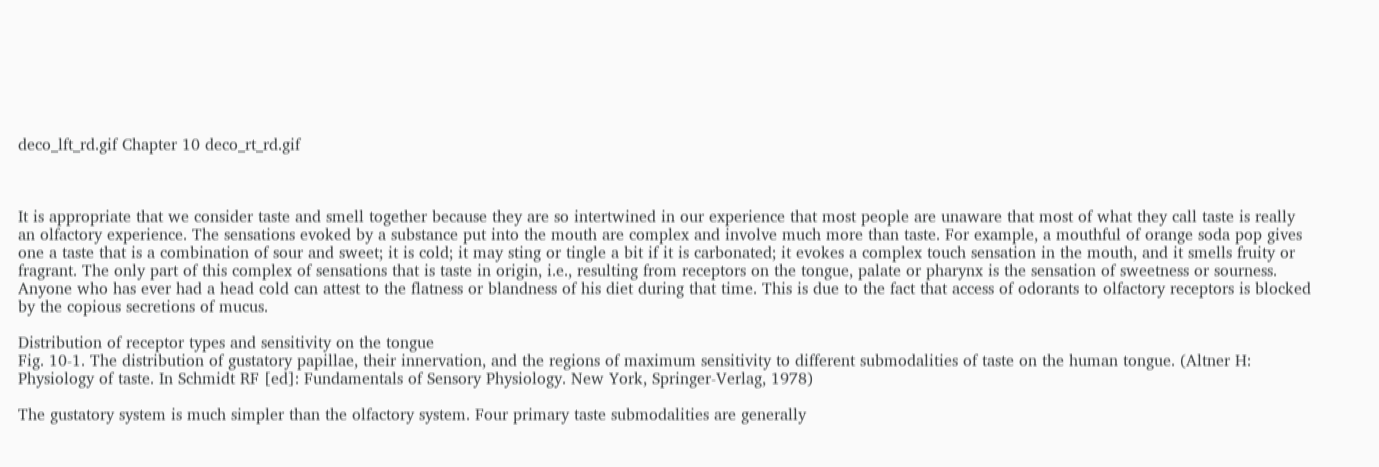deco_lft_rd.gif Chapter 10 deco_rt_rd.gif



It is appropriate that we consider taste and smell together because they are so intertwined in our experience that most people are unaware that most of what they call taste is really an olfactory experience. The sensations evoked by a substance put into the mouth are complex and involve much more than taste. For example, a mouthful of orange soda pop gives one a taste that is a combination of sour and sweet; it is cold; it may sting or tingle a bit if it is carbonated; it evokes a complex touch sensation in the mouth, and it smells fruity or fragrant. The only part of this complex of sensations that is taste in origin, i.e., resulting from receptors on the tongue, palate or pharynx is the sensation of sweetness or sourness. Anyone who has ever had a head cold can attest to the flatness or blandness of his diet during that time. This is due to the fact that access of odorants to olfactory receptors is blocked by the copious secretions of mucus.

Distribution of receptor types and sensitivity on the tongue
Fig. 10-1. The distribution of gustatory papillae, their innervation, and the regions of maximum sensitivity to different submodalities of taste on the human tongue. (Altner H: Physiology of taste. In Schmidt RF [ed]: Fundamentals of Sensory Physiology. New York, Springer-Verlag, 1978)

The gustatory system is much simpler than the olfactory system. Four primary taste submodalities are generally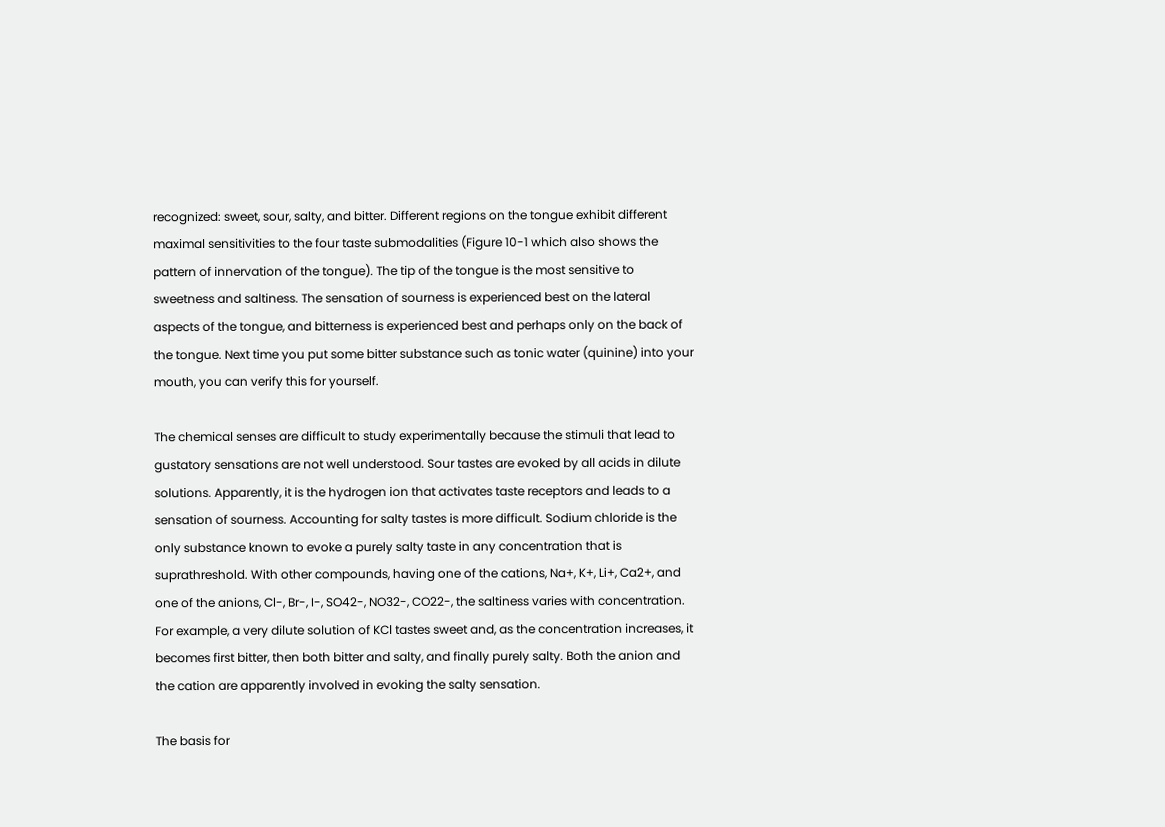recognized: sweet, sour, salty, and bitter. Different regions on the tongue exhibit different maximal sensitivities to the four taste submodalities (Figure 10-1 which also shows the pattern of innervation of the tongue). The tip of the tongue is the most sensitive to sweetness and saltiness. The sensation of sourness is experienced best on the lateral aspects of the tongue, and bitterness is experienced best and perhaps only on the back of the tongue. Next time you put some bitter substance such as tonic water (quinine) into your mouth, you can verify this for yourself.

The chemical senses are difficult to study experimentally because the stimuli that lead to gustatory sensations are not well understood. Sour tastes are evoked by all acids in dilute solutions. Apparently, it is the hydrogen ion that activates taste receptors and leads to a sensation of sourness. Accounting for salty tastes is more difficult. Sodium chloride is the only substance known to evoke a purely salty taste in any concentration that is suprathreshold. With other compounds, having one of the cations, Na+, K+, Li+, Ca2+, and one of the anions, Cl-, Br-, I-, SO42-, NO32-, CO22-, the saltiness varies with concentration. For example, a very dilute solution of KCl tastes sweet and, as the concentration increases, it becomes first bitter, then both bitter and salty, and finally purely salty. Both the anion and the cation are apparently involved in evoking the salty sensation.

The basis for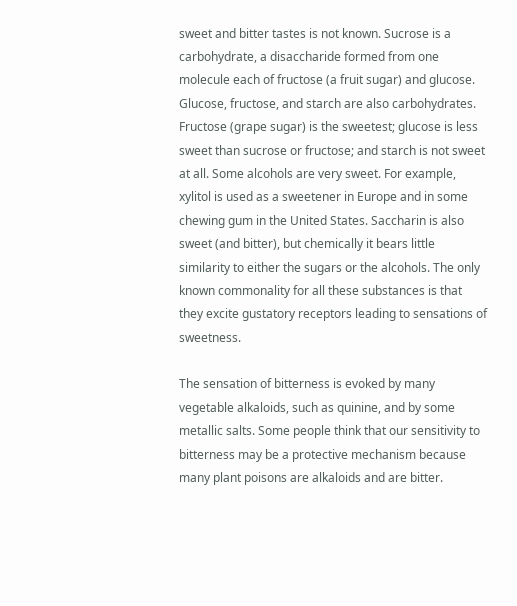sweet and bitter tastes is not known. Sucrose is a carbohydrate, a disaccharide formed from one molecule each of fructose (a fruit sugar) and glucose. Glucose, fructose, and starch are also carbohydrates. Fructose (grape sugar) is the sweetest; glucose is less sweet than sucrose or fructose; and starch is not sweet at all. Some alcohols are very sweet. For example, xylitol is used as a sweetener in Europe and in some chewing gum in the United States. Saccharin is also sweet (and bitter), but chemically it bears little similarity to either the sugars or the alcohols. The only known commonality for all these substances is that they excite gustatory receptors leading to sensations of sweetness.

The sensation of bitterness is evoked by many vegetable alkaloids, such as quinine, and by some metallic salts. Some people think that our sensitivity to bitterness may be a protective mechanism because many plant poisons are alkaloids and are bitter.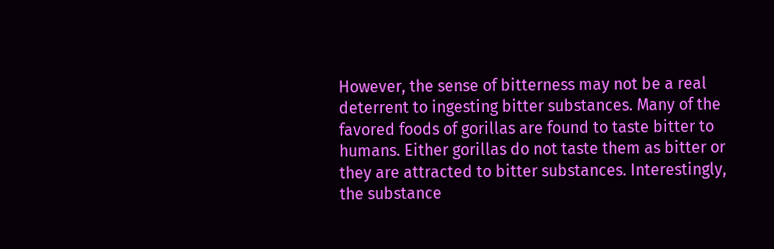However, the sense of bitterness may not be a real deterrent to ingesting bitter substances. Many of the favored foods of gorillas are found to taste bitter to humans. Either gorillas do not taste them as bitter or they are attracted to bitter substances. Interestingly, the substance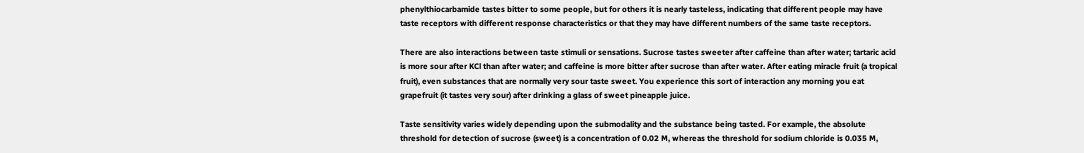phenylthiocarbamide tastes bitter to some people, but for others it is nearly tasteless, indicating that different people may have taste receptors with different response characteristics or that they may have different numbers of the same taste receptors.

There are also interactions between taste stimuli or sensations. Sucrose tastes sweeter after caffeine than after water; tartaric acid is more sour after KCl than after water; and caffeine is more bitter after sucrose than after water. After eating miracle fruit (a tropical fruit), even substances that are normally very sour taste sweet. You experience this sort of interaction any morning you eat grapefruit (it tastes very sour) after drinking a glass of sweet pineapple juice.

Taste sensitivity varies widely depending upon the submodality and the substance being tasted. For example, the absolute threshold for detection of sucrose (sweet) is a concentration of 0.02 M, whereas the threshold for sodium chloride is 0.035 M,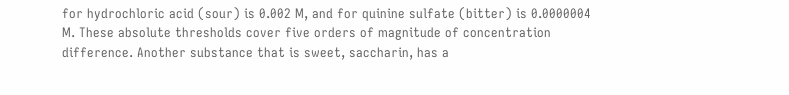for hydrochloric acid (sour) is 0.002 M, and for quinine sulfate (bitter) is 0.0000004 M. These absolute thresholds cover five orders of magnitude of concentration difference. Another substance that is sweet, saccharin, has a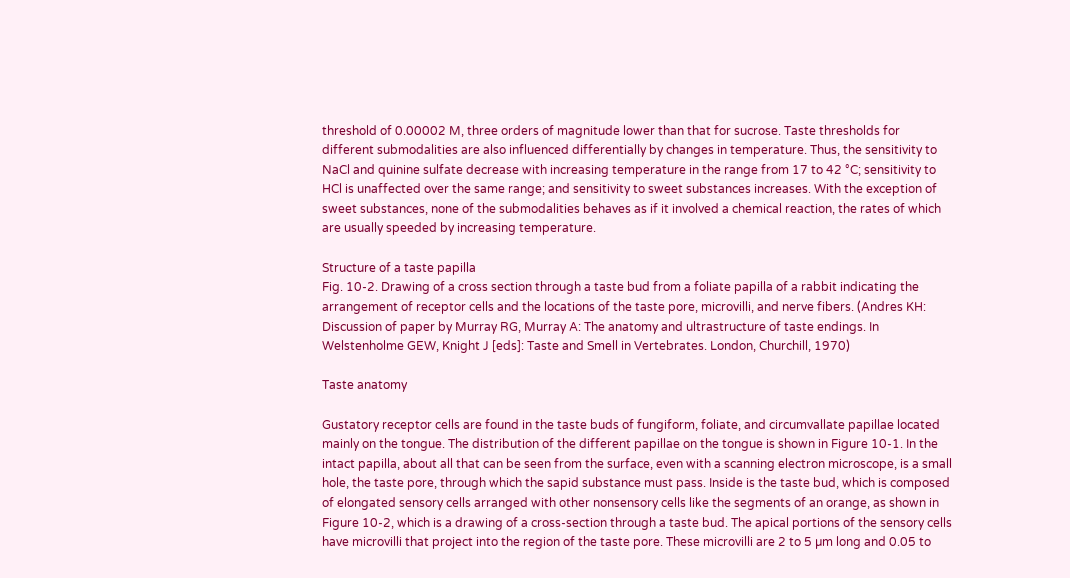threshold of 0.00002 M, three orders of magnitude lower than that for sucrose. Taste thresholds for different submodalities are also influenced differentially by changes in temperature. Thus, the sensitivity to NaCl and quinine sulfate decrease with increasing temperature in the range from 17 to 42 °C; sensitivity to HCl is unaffected over the same range; and sensitivity to sweet substances increases. With the exception of sweet substances, none of the submodalities behaves as if it involved a chemical reaction, the rates of which are usually speeded by increasing temperature.

Structure of a taste papilla
Fig. 10-2. Drawing of a cross section through a taste bud from a foliate papilla of a rabbit indicating the arrangement of receptor cells and the locations of the taste pore, microvilli, and nerve fibers. (Andres KH: Discussion of paper by Murray RG, Murray A: The anatomy and ultrastructure of taste endings. In Welstenholme GEW, Knight J [eds]: Taste and Smell in Vertebrates. London, Churchill, 1970)

Taste anatomy

Gustatory receptor cells are found in the taste buds of fungiform, foliate, and circumvallate papillae located mainly on the tongue. The distribution of the different papillae on the tongue is shown in Figure 10-1. In the intact papilla, about all that can be seen from the surface, even with a scanning electron microscope, is a small hole, the taste pore, through which the sapid substance must pass. Inside is the taste bud, which is composed of elongated sensory cells arranged with other nonsensory cells like the segments of an orange, as shown in Figure 10-2, which is a drawing of a cross-section through a taste bud. The apical portions of the sensory cells have microvilli that project into the region of the taste pore. These microvilli are 2 to 5 µm long and 0.05 to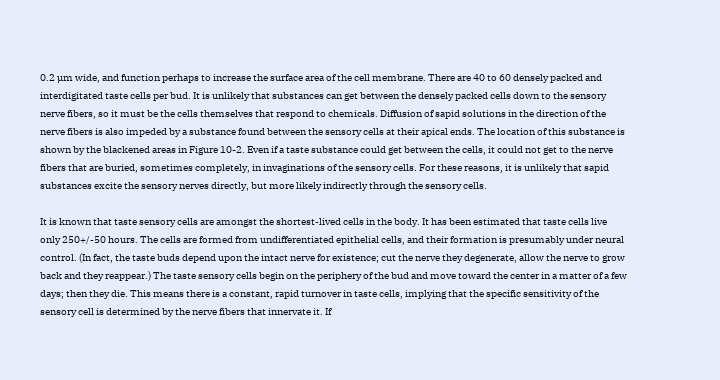0.2 µm wide, and function perhaps to increase the surface area of the cell membrane. There are 40 to 60 densely packed and interdigitated taste cells per bud. It is unlikely that substances can get between the densely packed cells down to the sensory nerve fibers, so it must be the cells themselves that respond to chemicals. Diffusion of sapid solutions in the direction of the nerve fibers is also impeded by a substance found between the sensory cells at their apical ends. The location of this substance is shown by the blackened areas in Figure 10-2. Even if a taste substance could get between the cells, it could not get to the nerve fibers that are buried, sometimes completely, in invaginations of the sensory cells. For these reasons, it is unlikely that sapid substances excite the sensory nerves directly, but more likely indirectly through the sensory cells.

It is known that taste sensory cells are amongst the shortest-lived cells in the body. It has been estimated that taste cells live only 250+/-50 hours. The cells are formed from undifferentiated epithelial cells, and their formation is presumably under neural control. (In fact, the taste buds depend upon the intact nerve for existence; cut the nerve they degenerate, allow the nerve to grow back and they reappear.) The taste sensory cells begin on the periphery of the bud and move toward the center in a matter of a few days; then they die. This means there is a constant, rapid turnover in taste cells, implying that the specific sensitivity of the sensory cell is determined by the nerve fibers that innervate it. If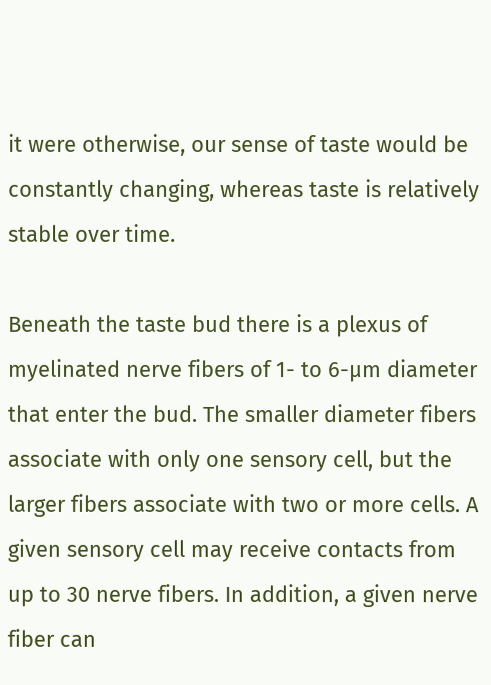it were otherwise, our sense of taste would be constantly changing, whereas taste is relatively stable over time.

Beneath the taste bud there is a plexus of myelinated nerve fibers of 1- to 6-µm diameter that enter the bud. The smaller diameter fibers associate with only one sensory cell, but the larger fibers associate with two or more cells. A given sensory cell may receive contacts from up to 30 nerve fibers. In addition, a given nerve fiber can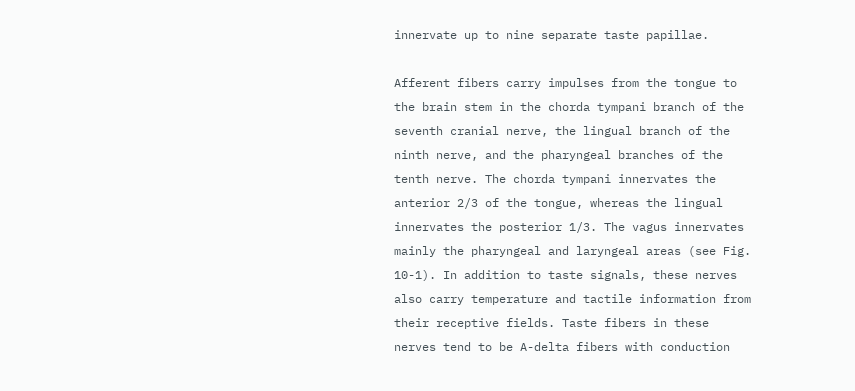innervate up to nine separate taste papillae.

Afferent fibers carry impulses from the tongue to the brain stem in the chorda tympani branch of the seventh cranial nerve, the lingual branch of the ninth nerve, and the pharyngeal branches of the tenth nerve. The chorda tympani innervates the anterior 2/3 of the tongue, whereas the lingual innervates the posterior 1/3. The vagus innervates mainly the pharyngeal and laryngeal areas (see Fig. 10-1). In addition to taste signals, these nerves also carry temperature and tactile information from their receptive fields. Taste fibers in these nerves tend to be A-delta fibers with conduction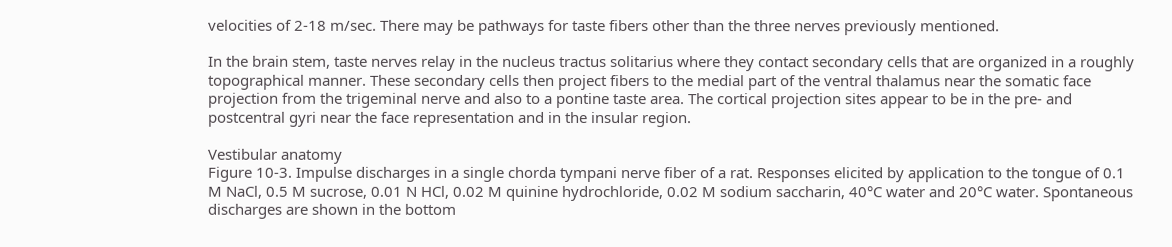velocities of 2-18 m/sec. There may be pathways for taste fibers other than the three nerves previously mentioned.

In the brain stem, taste nerves relay in the nucleus tractus solitarius where they contact secondary cells that are organized in a roughly topographical manner. These secondary cells then project fibers to the medial part of the ventral thalamus near the somatic face projection from the trigeminal nerve and also to a pontine taste area. The cortical projection sites appear to be in the pre- and postcentral gyri near the face representation and in the insular region.

Vestibular anatomy
Figure 10-3. Impulse discharges in a single chorda tympani nerve fiber of a rat. Responses elicited by application to the tongue of 0.1 M NaCl, 0.5 M sucrose, 0.01 N HCl, 0.02 M quinine hydrochloride, 0.02 M sodium saccharin, 40°C water and 20°C water. Spontaneous discharges are shown in the bottom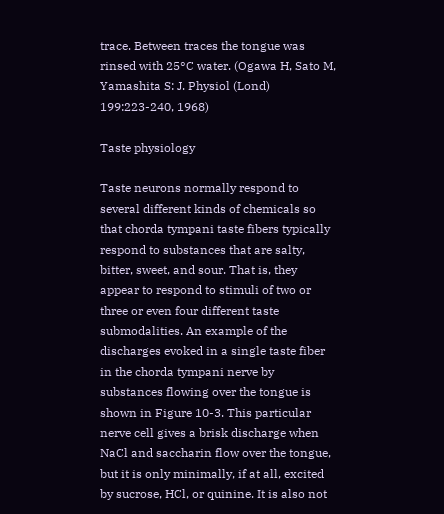trace. Between traces the tongue was rinsed with 25°C water. (Ogawa H, Sato M, Yamashita S: J. Physiol (Lond) 199:223-240, 1968)

Taste physiology

Taste neurons normally respond to several different kinds of chemicals so that chorda tympani taste fibers typically respond to substances that are salty, bitter, sweet, and sour. That is, they appear to respond to stimuli of two or three or even four different taste submodalities. An example of the discharges evoked in a single taste fiber in the chorda tympani nerve by substances flowing over the tongue is shown in Figure 10-3. This particular nerve cell gives a brisk discharge when NaCl and saccharin flow over the tongue, but it is only minimally, if at all, excited by sucrose, HCl, or quinine. It is also not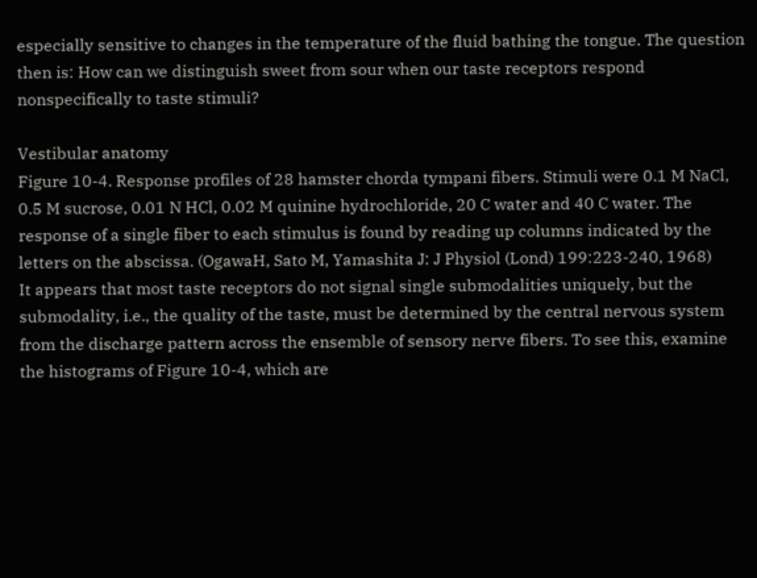especially sensitive to changes in the temperature of the fluid bathing the tongue. The question then is: How can we distinguish sweet from sour when our taste receptors respond nonspecifically to taste stimuli?

Vestibular anatomy
Figure 10-4. Response profiles of 28 hamster chorda tympani fibers. Stimuli were 0.1 M NaCl, 0.5 M sucrose, 0.01 N HCl, 0.02 M quinine hydrochloride, 20 C water and 40 C water. The response of a single fiber to each stimulus is found by reading up columns indicated by the letters on the abscissa. (OgawaH, Sato M, Yamashita J: J Physiol (Lond) 199:223-240, 1968)
It appears that most taste receptors do not signal single submodalities uniquely, but the submodality, i.e., the quality of the taste, must be determined by the central nervous system from the discharge pattern across the ensemble of sensory nerve fibers. To see this, examine the histograms of Figure 10-4, which are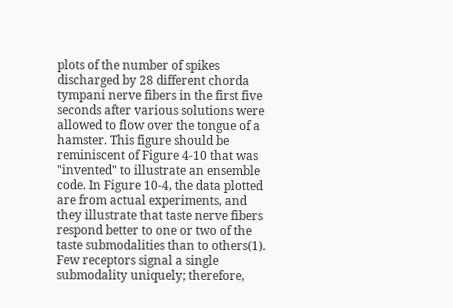plots of the number of spikes discharged by 28 different chorda tympani nerve fibers in the first five seconds after various solutions were allowed to flow over the tongue of a hamster. This figure should be reminiscent of Figure 4-10 that was "invented" to illustrate an ensemble code. In Figure 10-4, the data plotted are from actual experiments, and they illustrate that taste nerve fibers respond better to one or two of the taste submodalities than to others(1). Few receptors signal a single submodality uniquely; therefore,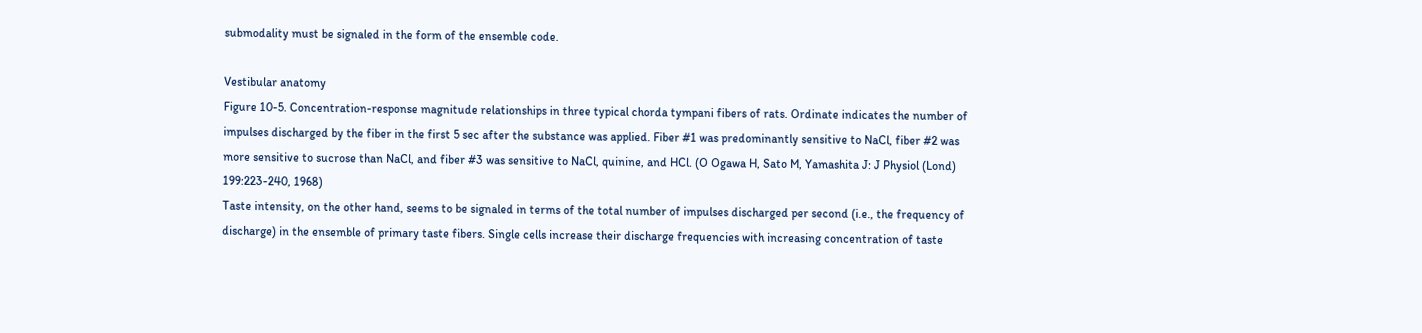submodality must be signaled in the form of the ensemble code.

Vestibular anatomy
Figure 10-5. Concentration-response magnitude relationships in three typical chorda tympani fibers of rats. Ordinate indicates the number of impulses discharged by the fiber in the first 5 sec after the substance was applied. Fiber #1 was predominantly sensitive to NaCl, fiber #2 was more sensitive to sucrose than NaCl, and fiber #3 was sensitive to NaCl, quinine, and HCl. (O Ogawa H, Sato M, Yamashita J: J Physiol (Lond) 199:223-240, 1968)
Taste intensity, on the other hand, seems to be signaled in terms of the total number of impulses discharged per second (i.e., the frequency of discharge) in the ensemble of primary taste fibers. Single cells increase their discharge frequencies with increasing concentration of taste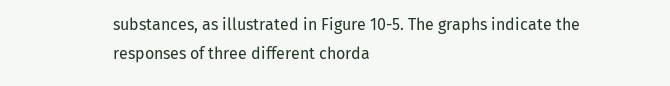substances, as illustrated in Figure 10-5. The graphs indicate the responses of three different chorda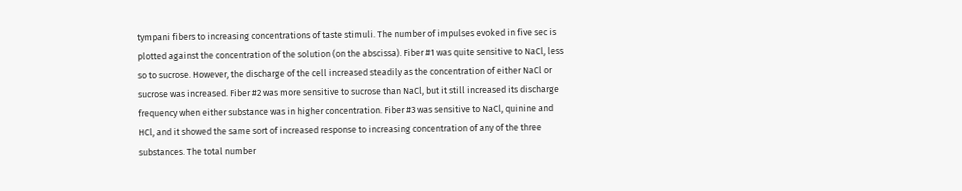tympani fibers to increasing concentrations of taste stimuli. The number of impulses evoked in five sec is plotted against the concentration of the solution (on the abscissa). Fiber #1 was quite sensitive to NaCl, less so to sucrose. However, the discharge of the cell increased steadily as the concentration of either NaCl or sucrose was increased. Fiber #2 was more sensitive to sucrose than NaCl, but it still increased its discharge frequency when either substance was in higher concentration. Fiber #3 was sensitive to NaCl, quinine and HCl, and it showed the same sort of increased response to increasing concentration of any of the three substances. The total number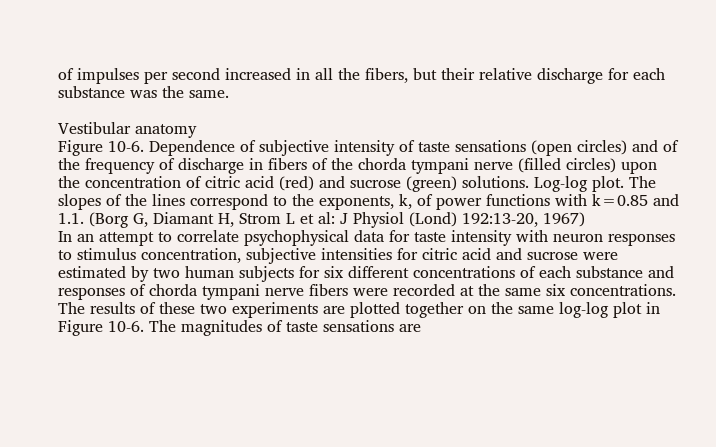of impulses per second increased in all the fibers, but their relative discharge for each substance was the same.

Vestibular anatomy
Figure 10-6. Dependence of subjective intensity of taste sensations (open circles) and of the frequency of discharge in fibers of the chorda tympani nerve (filled circles) upon the concentration of citric acid (red) and sucrose (green) solutions. Log-log plot. The slopes of the lines correspond to the exponents, k, of power functions with k=0.85 and 1.1. (Borg G, Diamant H, Strom L et al: J Physiol (Lond) 192:13-20, 1967)
In an attempt to correlate psychophysical data for taste intensity with neuron responses to stimulus concentration, subjective intensities for citric acid and sucrose were estimated by two human subjects for six different concentrations of each substance and responses of chorda tympani nerve fibers were recorded at the same six concentrations. The results of these two experiments are plotted together on the same log-log plot in Figure 10-6. The magnitudes of taste sensations are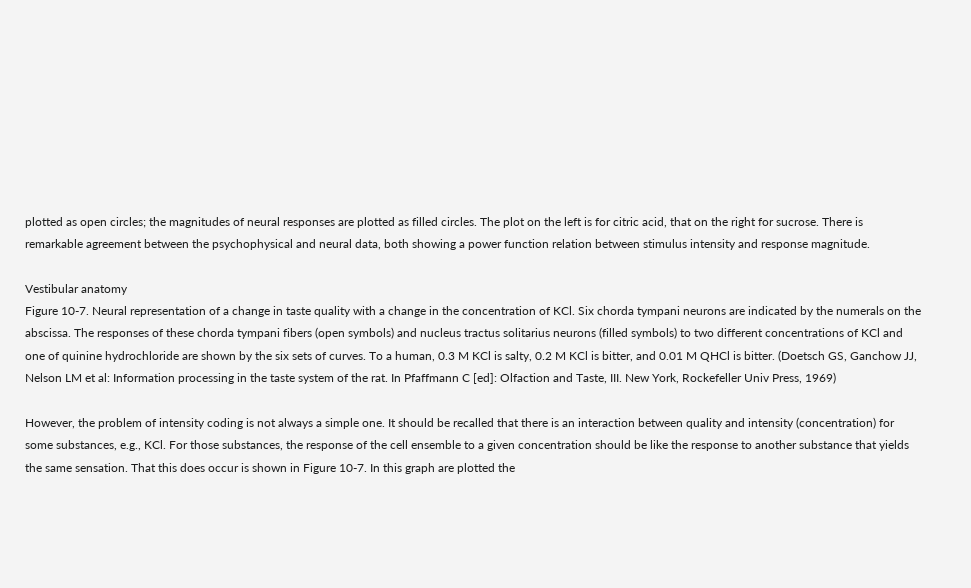plotted as open circles; the magnitudes of neural responses are plotted as filled circles. The plot on the left is for citric acid, that on the right for sucrose. There is remarkable agreement between the psychophysical and neural data, both showing a power function relation between stimulus intensity and response magnitude.

Vestibular anatomy
Figure 10-7. Neural representation of a change in taste quality with a change in the concentration of KCl. Six chorda tympani neurons are indicated by the numerals on the abscissa. The responses of these chorda tympani fibers (open symbols) and nucleus tractus solitarius neurons (filled symbols) to two different concentrations of KCl and one of quinine hydrochloride are shown by the six sets of curves. To a human, 0.3 M KCl is salty, 0.2 M KCl is bitter, and 0.01 M QHCl is bitter. (Doetsch GS, Ganchow JJ, Nelson LM et al: Information processing in the taste system of the rat. In Pfaffmann C [ed]: Olfaction and Taste, III. New York, Rockefeller Univ Press, 1969)

However, the problem of intensity coding is not always a simple one. It should be recalled that there is an interaction between quality and intensity (concentration) for some substances, e.g., KCl. For those substances, the response of the cell ensemble to a given concentration should be like the response to another substance that yields the same sensation. That this does occur is shown in Figure 10-7. In this graph are plotted the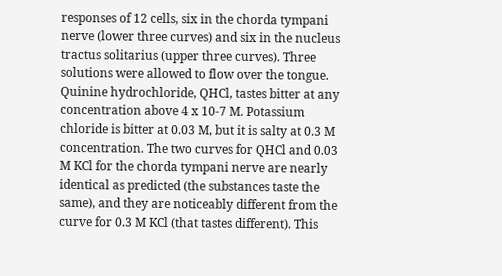responses of 12 cells, six in the chorda tympani nerve (lower three curves) and six in the nucleus tractus solitarius (upper three curves). Three solutions were allowed to flow over the tongue. Quinine hydrochloride, QHCl, tastes bitter at any concentration above 4 x 10-7 M. Potassium chloride is bitter at 0.03 M, but it is salty at 0.3 M concentration. The two curves for QHCl and 0.03 M KCl for the chorda tympani nerve are nearly identical as predicted (the substances taste the same), and they are noticeably different from the curve for 0.3 M KCl (that tastes different). This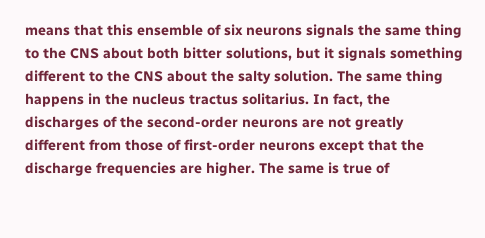means that this ensemble of six neurons signals the same thing to the CNS about both bitter solutions, but it signals something different to the CNS about the salty solution. The same thing happens in the nucleus tractus solitarius. In fact, the discharges of the second-order neurons are not greatly different from those of first-order neurons except that the discharge frequencies are higher. The same is true of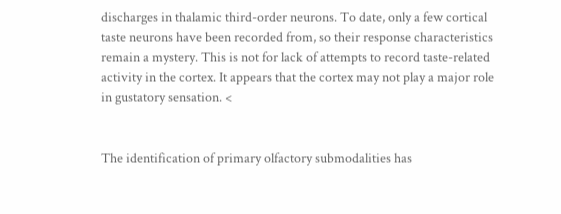discharges in thalamic third-order neurons. To date, only a few cortical taste neurons have been recorded from, so their response characteristics remain a mystery. This is not for lack of attempts to record taste-related activity in the cortex. It appears that the cortex may not play a major role in gustatory sensation. <


The identification of primary olfactory submodalities has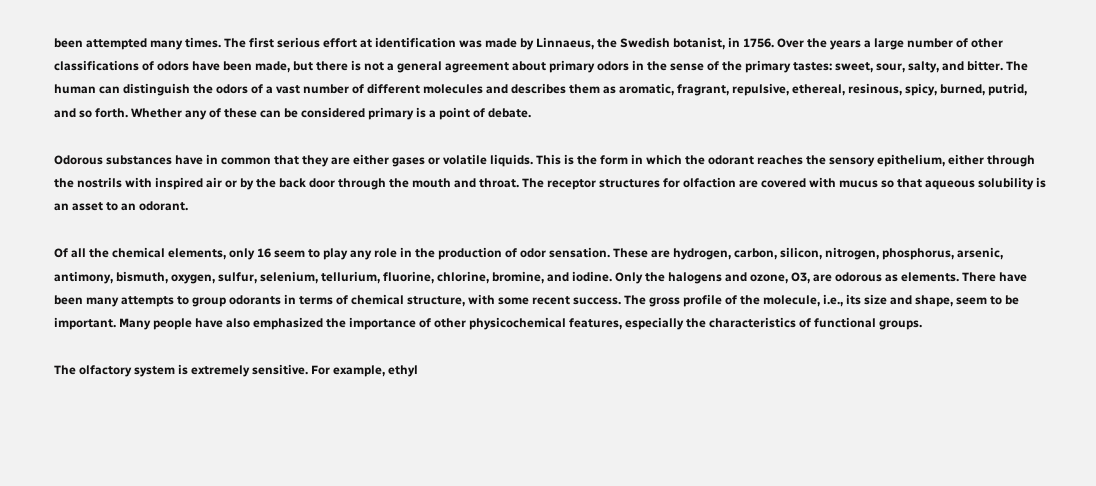been attempted many times. The first serious effort at identification was made by Linnaeus, the Swedish botanist, in 1756. Over the years a large number of other classifications of odors have been made, but there is not a general agreement about primary odors in the sense of the primary tastes: sweet, sour, salty, and bitter. The human can distinguish the odors of a vast number of different molecules and describes them as aromatic, fragrant, repulsive, ethereal, resinous, spicy, burned, putrid, and so forth. Whether any of these can be considered primary is a point of debate.

Odorous substances have in common that they are either gases or volatile liquids. This is the form in which the odorant reaches the sensory epithelium, either through the nostrils with inspired air or by the back door through the mouth and throat. The receptor structures for olfaction are covered with mucus so that aqueous solubility is an asset to an odorant.

Of all the chemical elements, only 16 seem to play any role in the production of odor sensation. These are hydrogen, carbon, silicon, nitrogen, phosphorus, arsenic, antimony, bismuth, oxygen, sulfur, selenium, tellurium, fluorine, chlorine, bromine, and iodine. Only the halogens and ozone, O3, are odorous as elements. There have been many attempts to group odorants in terms of chemical structure, with some recent success. The gross profile of the molecule, i.e., its size and shape, seem to be important. Many people have also emphasized the importance of other physicochemical features, especially the characteristics of functional groups.

The olfactory system is extremely sensitive. For example, ethyl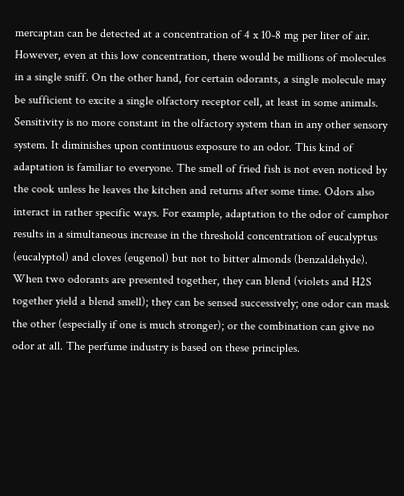mercaptan can be detected at a concentration of 4 x 10-8 mg per liter of air. However, even at this low concentration, there would be millions of molecules in a single sniff. On the other hand, for certain odorants, a single molecule may be sufficient to excite a single olfactory receptor cell, at least in some animals. Sensitivity is no more constant in the olfactory system than in any other sensory system. It diminishes upon continuous exposure to an odor. This kind of adaptation is familiar to everyone. The smell of fried fish is not even noticed by the cook unless he leaves the kitchen and returns after some time. Odors also interact in rather specific ways. For example, adaptation to the odor of camphor results in a simultaneous increase in the threshold concentration of eucalyptus (eucalyptol) and cloves (eugenol) but not to bitter almonds (benzaldehyde). When two odorants are presented together, they can blend (violets and H2S together yield a blend smell); they can be sensed successively; one odor can mask the other (especially if one is much stronger); or the combination can give no odor at all. The perfume industry is based on these principles.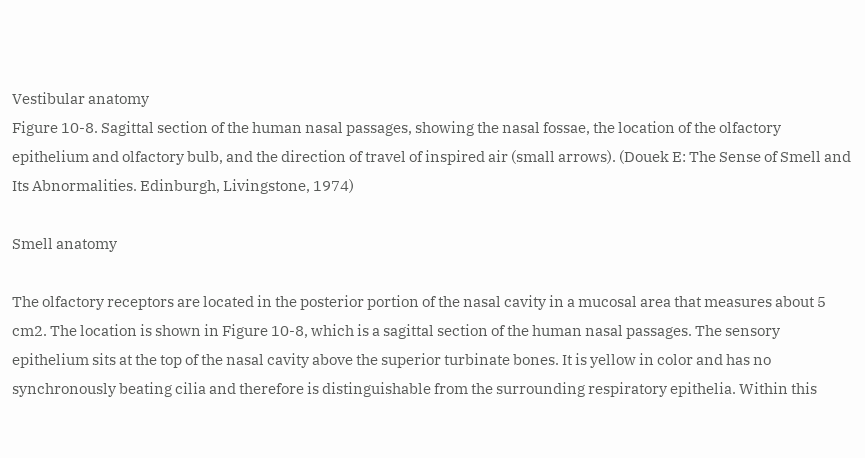Vestibular anatomy
Figure 10-8. Sagittal section of the human nasal passages, showing the nasal fossae, the location of the olfactory epithelium and olfactory bulb, and the direction of travel of inspired air (small arrows). (Douek E: The Sense of Smell and Its Abnormalities. Edinburgh, Livingstone, 1974)

Smell anatomy

The olfactory receptors are located in the posterior portion of the nasal cavity in a mucosal area that measures about 5 cm2. The location is shown in Figure 10-8, which is a sagittal section of the human nasal passages. The sensory epithelium sits at the top of the nasal cavity above the superior turbinate bones. It is yellow in color and has no synchronously beating cilia and therefore is distinguishable from the surrounding respiratory epithelia. Within this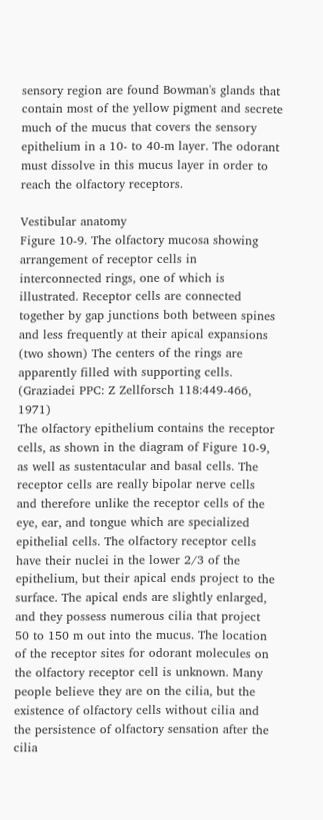sensory region are found Bowman's glands that contain most of the yellow pigment and secrete much of the mucus that covers the sensory epithelium in a 10- to 40-m layer. The odorant must dissolve in this mucus layer in order to reach the olfactory receptors.

Vestibular anatomy
Figure 10-9. The olfactory mucosa showing arrangement of receptor cells in interconnected rings, one of which is illustrated. Receptor cells are connected together by gap junctions both between spines and less frequently at their apical expansions (two shown) The centers of the rings are apparently filled with supporting cells. (Graziadei PPC: Z Zellforsch 118:449-466, 1971)
The olfactory epithelium contains the receptor cells, as shown in the diagram of Figure 10-9, as well as sustentacular and basal cells. The receptor cells are really bipolar nerve cells and therefore unlike the receptor cells of the eye, ear, and tongue which are specialized epithelial cells. The olfactory receptor cells have their nuclei in the lower 2/3 of the epithelium, but their apical ends project to the surface. The apical ends are slightly enlarged, and they possess numerous cilia that project 50 to 150 m out into the mucus. The location of the receptor sites for odorant molecules on the olfactory receptor cell is unknown. Many people believe they are on the cilia, but the existence of olfactory cells without cilia and the persistence of olfactory sensation after the cilia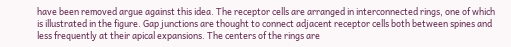have been removed argue against this idea. The receptor cells are arranged in interconnected rings, one of which is illustrated in the figure. Gap junctions are thought to connect adjacent receptor cells both between spines and less frequently at their apical expansions. The centers of the rings are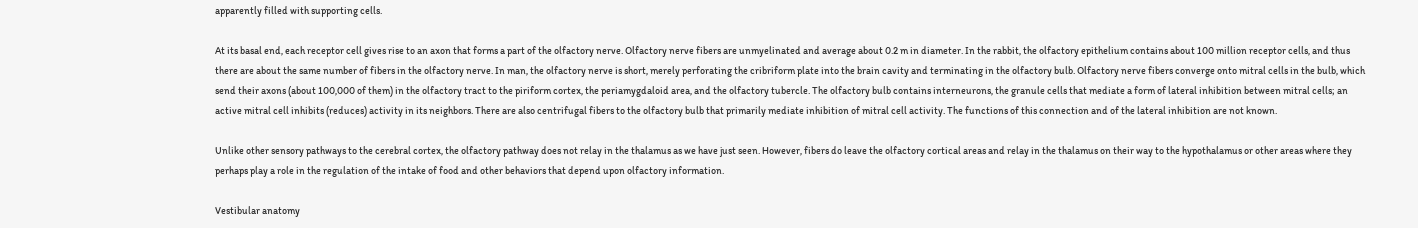apparently filled with supporting cells.

At its basal end, each receptor cell gives rise to an axon that forms a part of the olfactory nerve. Olfactory nerve fibers are unmyelinated and average about 0.2 m in diameter. In the rabbit, the olfactory epithelium contains about 100 million receptor cells, and thus there are about the same number of fibers in the olfactory nerve. In man, the olfactory nerve is short, merely perforating the cribriform plate into the brain cavity and terminating in the olfactory bulb. Olfactory nerve fibers converge onto mitral cells in the bulb, which send their axons (about 100,000 of them) in the olfactory tract to the piriform cortex, the periamygdaloid area, and the olfactory tubercle. The olfactory bulb contains interneurons, the granule cells that mediate a form of lateral inhibition between mitral cells; an active mitral cell inhibits (reduces) activity in its neighbors. There are also centrifugal fibers to the olfactory bulb that primarily mediate inhibition of mitral cell activity. The functions of this connection and of the lateral inhibition are not known.

Unlike other sensory pathways to the cerebral cortex, the olfactory pathway does not relay in the thalamus as we have just seen. However, fibers do leave the olfactory cortical areas and relay in the thalamus on their way to the hypothalamus or other areas where they perhaps play a role in the regulation of the intake of food and other behaviors that depend upon olfactory information.

Vestibular anatomy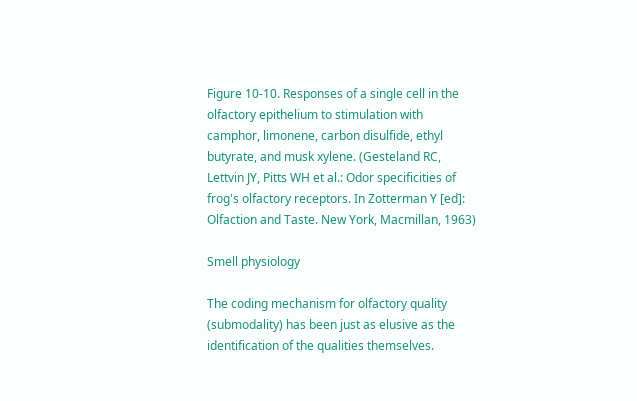Figure 10-10. Responses of a single cell in the olfactory epithelium to stimulation with camphor, limonene, carbon disulfide, ethyl butyrate, and musk xylene. (Gesteland RC, Lettvin JY, Pitts WH et al.: Odor specificities of frog's olfactory receptors. In Zotterman Y [ed]: Olfaction and Taste. New York, Macmillan, 1963)

Smell physiology

The coding mechanism for olfactory quality (submodality) has been just as elusive as the identification of the qualities themselves.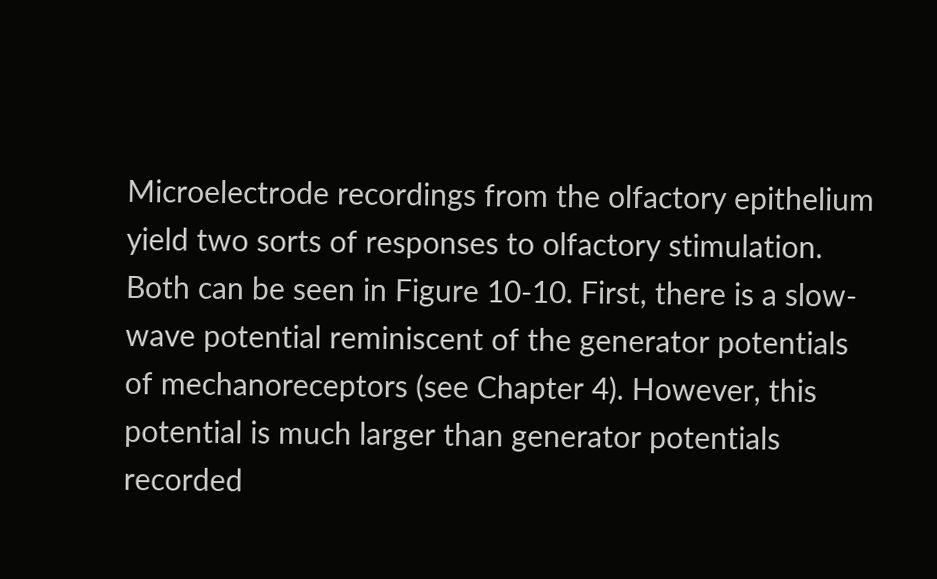Microelectrode recordings from the olfactory epithelium yield two sorts of responses to olfactory stimulation. Both can be seen in Figure 10-10. First, there is a slow-wave potential reminiscent of the generator potentials of mechanoreceptors (see Chapter 4). However, this potential is much larger than generator potentials recorded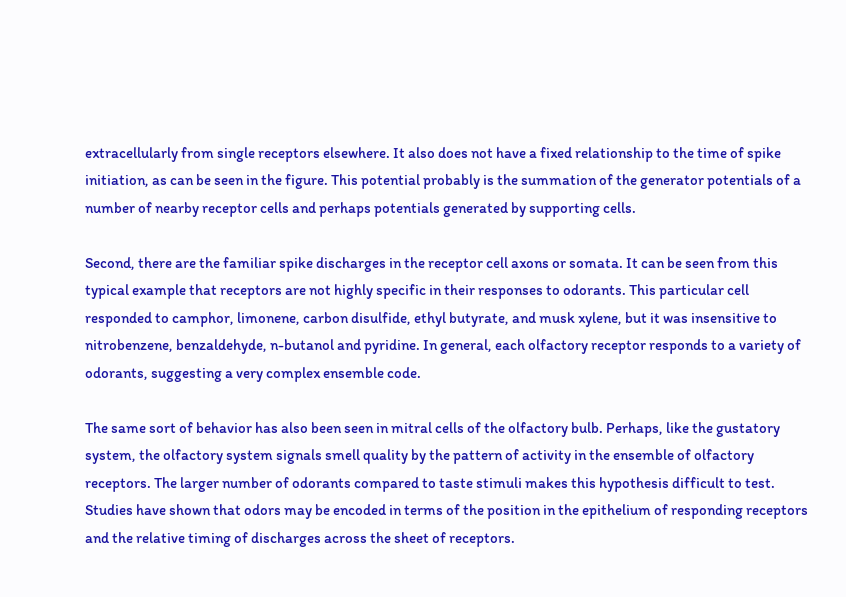extracellularly from single receptors elsewhere. It also does not have a fixed relationship to the time of spike initiation, as can be seen in the figure. This potential probably is the summation of the generator potentials of a number of nearby receptor cells and perhaps potentials generated by supporting cells.

Second, there are the familiar spike discharges in the receptor cell axons or somata. It can be seen from this typical example that receptors are not highly specific in their responses to odorants. This particular cell responded to camphor, limonene, carbon disulfide, ethyl butyrate, and musk xylene, but it was insensitive to nitrobenzene, benzaldehyde, n-butanol and pyridine. In general, each olfactory receptor responds to a variety of odorants, suggesting a very complex ensemble code.

The same sort of behavior has also been seen in mitral cells of the olfactory bulb. Perhaps, like the gustatory system, the olfactory system signals smell quality by the pattern of activity in the ensemble of olfactory receptors. The larger number of odorants compared to taste stimuli makes this hypothesis difficult to test. Studies have shown that odors may be encoded in terms of the position in the epithelium of responding receptors and the relative timing of discharges across the sheet of receptors.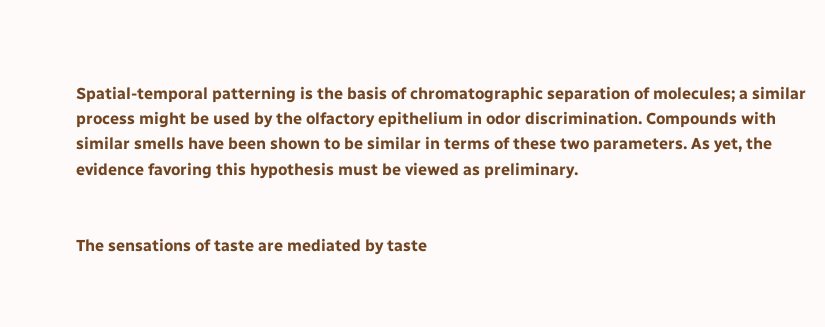Spatial-temporal patterning is the basis of chromatographic separation of molecules; a similar process might be used by the olfactory epithelium in odor discrimination. Compounds with similar smells have been shown to be similar in terms of these two parameters. As yet, the evidence favoring this hypothesis must be viewed as preliminary.


The sensations of taste are mediated by taste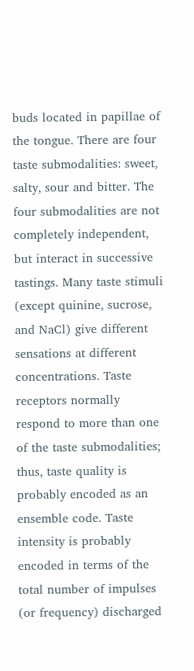buds located in papillae of the tongue. There are four taste submodalities: sweet, salty, sour and bitter. The four submodalities are not completely independent, but interact in successive tastings. Many taste stimuli (except quinine, sucrose, and NaCl) give different sensations at different concentrations. Taste receptors normally respond to more than one of the taste submodalities; thus, taste quality is probably encoded as an ensemble code. Taste intensity is probably encoded in terms of the total number of impulses (or frequency) discharged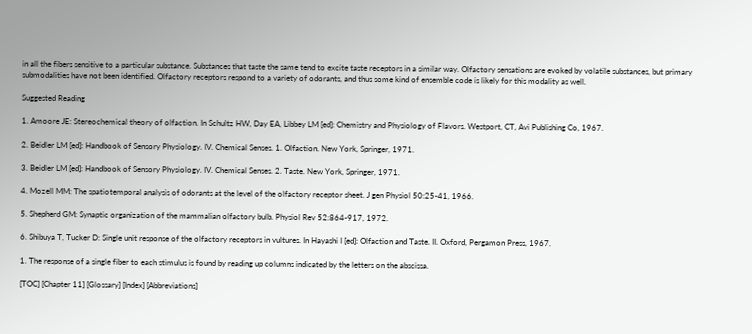in all the fibers sensitive to a particular substance. Substances that taste the same tend to excite taste receptors in a similar way. Olfactory sensations are evoked by volatile substances, but primary submodalities have not been identified. Olfactory receptors respond to a variety of odorants, and thus some kind of ensemble code is likely for this modality as well.

Suggested Reading

1. Amoore JE: Stereochemical theory of olfaction. In Schultz HW, Day EA, Libbey LM [ed]: Chemistry and Physiology of Flavors. Westport, CT, Avi Publishing Co, 1967.

2. Beidler LM [ed]: Handbook of Sensory Physiology. IV. Chemical Senses. 1. Olfaction. New York, Springer, 1971.

3. Beidler LM [ed]: Handbook of Sensory Physiology. IV. Chemical Senses. 2. Taste. New York, Springer, 1971.

4. Mozell MM: The spatiotemporal analysis of odorants at the level of the olfactory receptor sheet. J gen Physiol 50:25-41, 1966.

5. Shepherd GM: Synaptic organization of the mammalian olfactory bulb. Physiol Rev 52:864-917, 1972.

6. Shibuya T, Tucker D: Single unit response of the olfactory receptors in vultures. In Hayashi I [ed]: Olfaction and Taste. II. Oxford, Pergamon Press, 1967.

1. The response of a single fiber to each stimulus is found by reading up columns indicated by the letters on the abscissa.

[TOC] [Chapter 11] [Glossary] [Index] [Abbreviations]